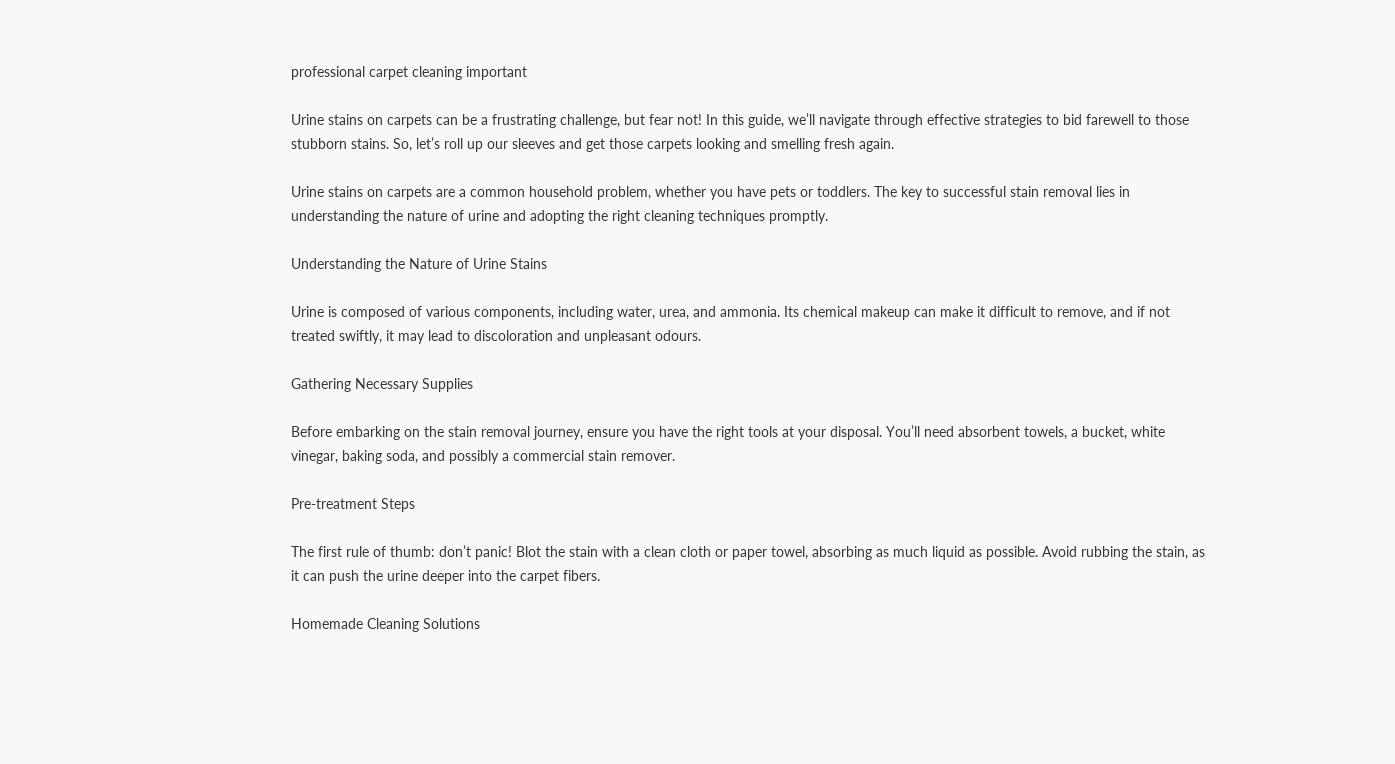professional carpet cleaning important

Urine stains on carpets can be a frustrating challenge, but fear not! In this guide, we’ll navigate through effective strategies to bid farewell to those stubborn stains. So, let’s roll up our sleeves and get those carpets looking and smelling fresh again.

Urine stains on carpets are a common household problem, whether you have pets or toddlers. The key to successful stain removal lies in understanding the nature of urine and adopting the right cleaning techniques promptly.

Understanding the Nature of Urine Stains

Urine is composed of various components, including water, urea, and ammonia. Its chemical makeup can make it difficult to remove, and if not treated swiftly, it may lead to discoloration and unpleasant odours.

Gathering Necessary Supplies

Before embarking on the stain removal journey, ensure you have the right tools at your disposal. You’ll need absorbent towels, a bucket, white vinegar, baking soda, and possibly a commercial stain remover.

Pre-treatment Steps

The first rule of thumb: don’t panic! Blot the stain with a clean cloth or paper towel, absorbing as much liquid as possible. Avoid rubbing the stain, as it can push the urine deeper into the carpet fibers.

Homemade Cleaning Solutions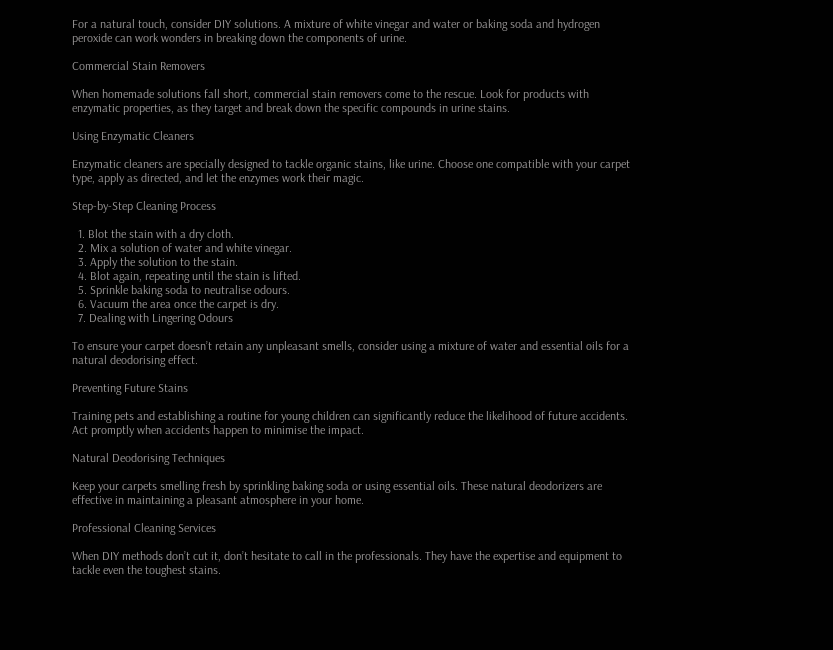For a natural touch, consider DIY solutions. A mixture of white vinegar and water or baking soda and hydrogen peroxide can work wonders in breaking down the components of urine.

Commercial Stain Removers

When homemade solutions fall short, commercial stain removers come to the rescue. Look for products with enzymatic properties, as they target and break down the specific compounds in urine stains.

Using Enzymatic Cleaners

Enzymatic cleaners are specially designed to tackle organic stains, like urine. Choose one compatible with your carpet type, apply as directed, and let the enzymes work their magic.

Step-by-Step Cleaning Process

  1. Blot the stain with a dry cloth.
  2. Mix a solution of water and white vinegar.
  3. Apply the solution to the stain.
  4. Blot again, repeating until the stain is lifted.
  5. Sprinkle baking soda to neutralise odours.
  6. Vacuum the area once the carpet is dry.
  7. Dealing with Lingering Odours

To ensure your carpet doesn’t retain any unpleasant smells, consider using a mixture of water and essential oils for a natural deodorising effect.

Preventing Future Stains

Training pets and establishing a routine for young children can significantly reduce the likelihood of future accidents. Act promptly when accidents happen to minimise the impact.

Natural Deodorising Techniques

Keep your carpets smelling fresh by sprinkling baking soda or using essential oils. These natural deodorizers are effective in maintaining a pleasant atmosphere in your home.

Professional Cleaning Services

When DIY methods don’t cut it, don’t hesitate to call in the professionals. They have the expertise and equipment to tackle even the toughest stains.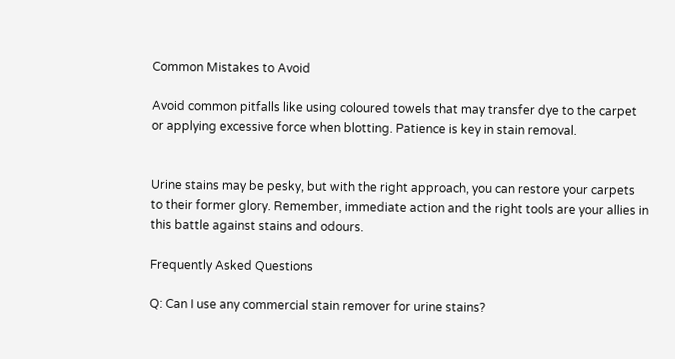Common Mistakes to Avoid

Avoid common pitfalls like using coloured towels that may transfer dye to the carpet or applying excessive force when blotting. Patience is key in stain removal.


Urine stains may be pesky, but with the right approach, you can restore your carpets to their former glory. Remember, immediate action and the right tools are your allies in this battle against stains and odours.

Frequently Asked Questions

Q: Can I use any commercial stain remover for urine stains?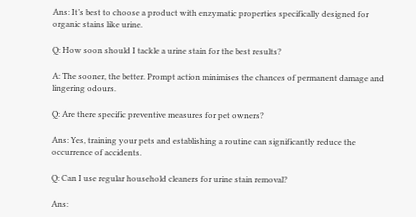Ans: It’s best to choose a product with enzymatic properties specifically designed for organic stains like urine.

Q: How soon should I tackle a urine stain for the best results?

A: The sooner, the better. Prompt action minimises the chances of permanent damage and lingering odours.

Q: Are there specific preventive measures for pet owners?

Ans: Yes, training your pets and establishing a routine can significantly reduce the occurrence of accidents.

Q: Can I use regular household cleaners for urine stain removal?

Ans: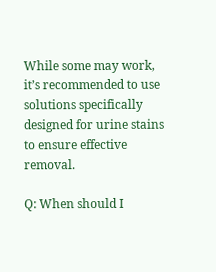While some may work, it’s recommended to use solutions specifically designed for urine stains to ensure effective removal.

Q: When should I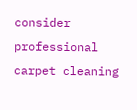consider professional carpet cleaning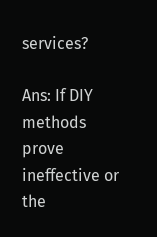services?

Ans: If DIY methods prove ineffective or the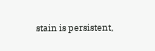stain is persistent,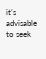it’s advisable to seek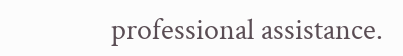professional assistance.